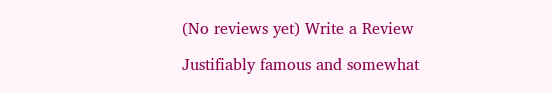(No reviews yet) Write a Review

Justifiably famous and somewhat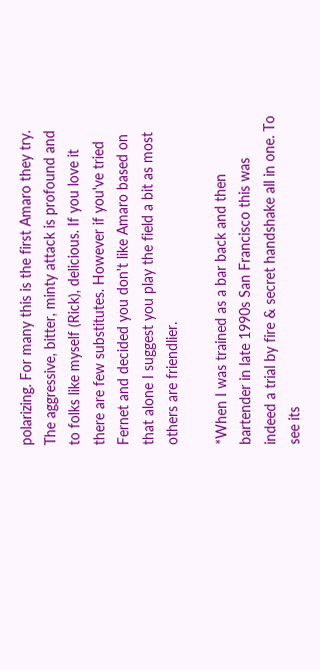polarizing. For many this is the first Amaro they try. The aggressive, bitter, minty attack is profound and to folks like myself (Rick), delicious. If you love it there are few substitutes. However if you've tried Fernet and decided you don't like Amaro based on that alone I suggest you play the field a bit as most others are friendlier.

*When I was trained as a bar back and then bartender in late 1990s San Francisco this was indeed a trial by fire & secret handshake all in one. To see its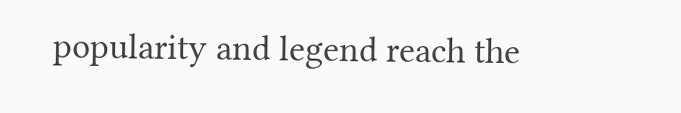popularity and legend reach the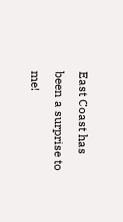East Coast has been a surprise to me!